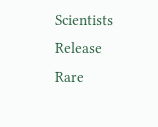Scientists Release Rare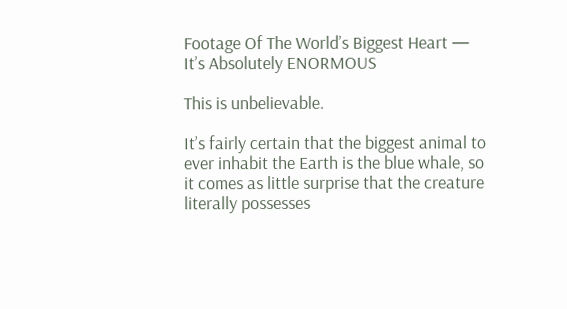Footage Of The World’s Biggest Heart — It’s Absolutely ENORMOUS

This is unbelievable.

It’s fairly certain that the biggest animal to ever inhabit the Earth is the blue whale, so it comes as little surprise that the creature literally possesses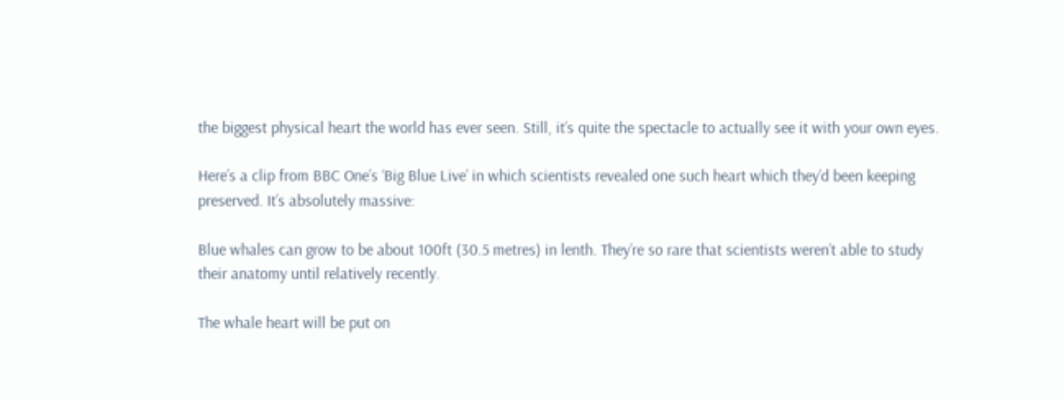the biggest physical heart the world has ever seen. Still, it’s quite the spectacle to actually see it with your own eyes.

Here’s a clip from BBC One’s ‘Big Blue Live’ in which scientists revealed one such heart which they’d been keeping preserved. It’s absolutely massive:

Blue whales can grow to be about 100ft (30.5 metres) in lenth. They’re so rare that scientists weren’t able to study their anatomy until relatively recently.

The whale heart will be put on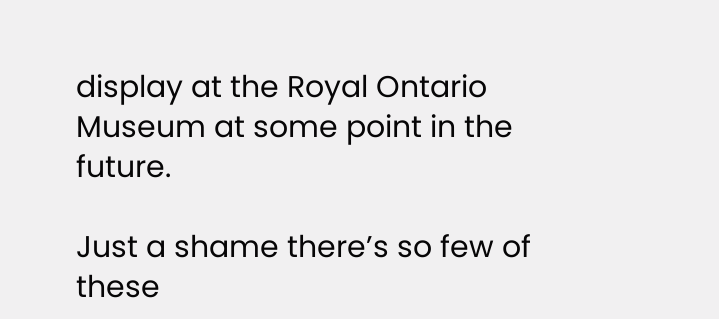display at the Royal Ontario Museum at some point in the future.

Just a shame there’s so few of these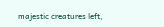majestic creatures left,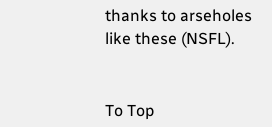thanks to arseholes like these (NSFL).


To Top